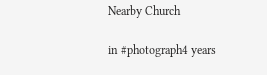Nearby Church

in #photograph4 years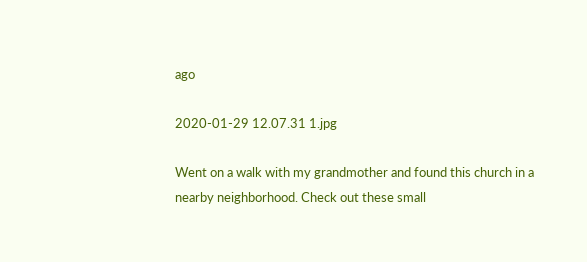ago

2020-01-29 12.07.31 1.jpg

Went on a walk with my grandmother and found this church in a nearby neighborhood. Check out these small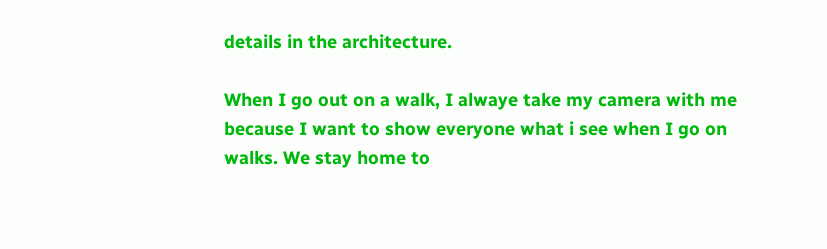details in the architecture.

When I go out on a walk, I alwaye take my camera with me because I want to show everyone what i see when I go on walks. We stay home to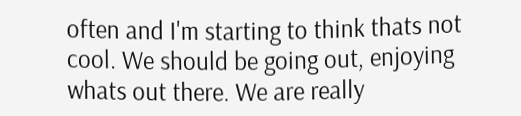often and I'm starting to think thats not cool. We should be going out, enjoying whats out there. We are really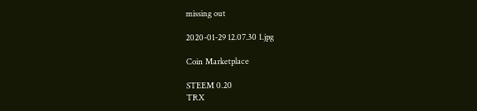missing out

2020-01-29 12.07.30 1.jpg

Coin Marketplace

STEEM 0.20
TRX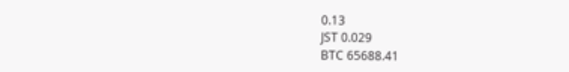0.13
JST 0.029
BTC 65688.41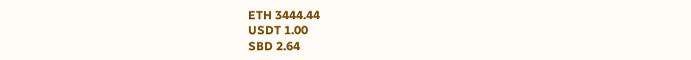ETH 3444.44
USDT 1.00
SBD 2.64